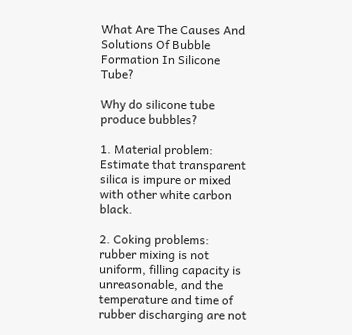What Are The Causes And Solutions Of Bubble Formation In Silicone Tube?

Why do silicone tube produce bubbles?

1. Material problem: Estimate that transparent silica is impure or mixed with other white carbon black.

2. Coking problems: rubber mixing is not uniform, filling capacity is unreasonable, and the temperature and time of rubber discharging are not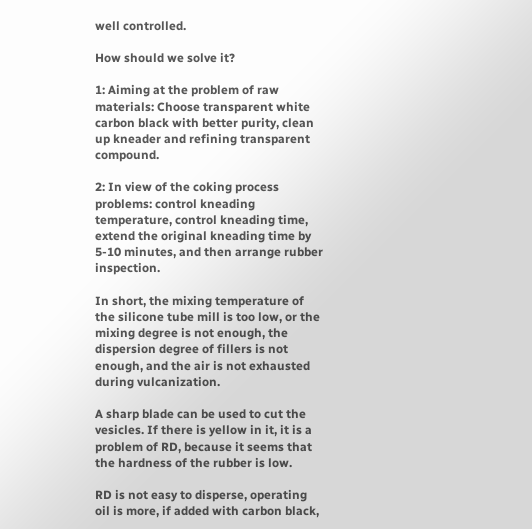well controlled.

How should we solve it?

1: Aiming at the problem of raw materials: Choose transparent white carbon black with better purity, clean up kneader and refining transparent compound.

2: In view of the coking process problems: control kneading temperature, control kneading time, extend the original kneading time by 5-10 minutes, and then arrange rubber inspection.

In short, the mixing temperature of the silicone tube mill is too low, or the mixing degree is not enough, the dispersion degree of fillers is not enough, and the air is not exhausted during vulcanization.

A sharp blade can be used to cut the vesicles. If there is yellow in it, it is a problem of RD, because it seems that the hardness of the rubber is low.

RD is not easy to disperse, operating oil is more, if added with carbon black,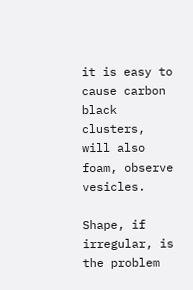it is easy to cause carbon black clusters, will also foam, observe vesicles.

Shape, if irregular, is the problem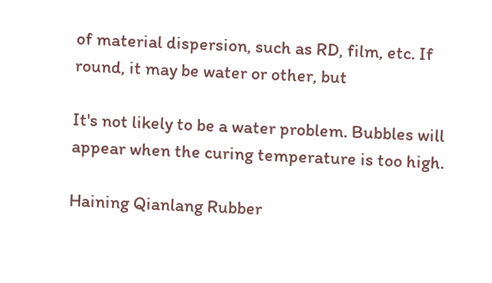of material dispersion, such as RD, film, etc. If round, it may be water or other, but

It's not likely to be a water problem. Bubbles will appear when the curing temperature is too high.

Haining Qianlang Rubber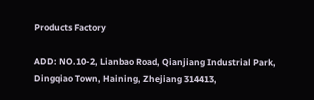Products Factory

ADD: NO.10-2, Lianbao Road, Qianjiang Industrial Park, Dingqiao Town, Haining, Zhejiang 314413,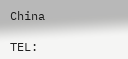China

TEL: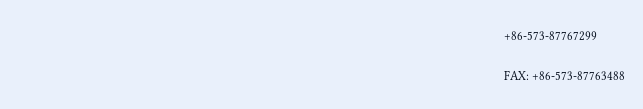+86-573-87767299

FAX: +86-573-87763488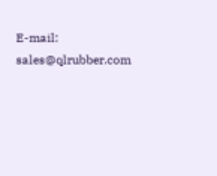E-mail: sales@qlrubber.com